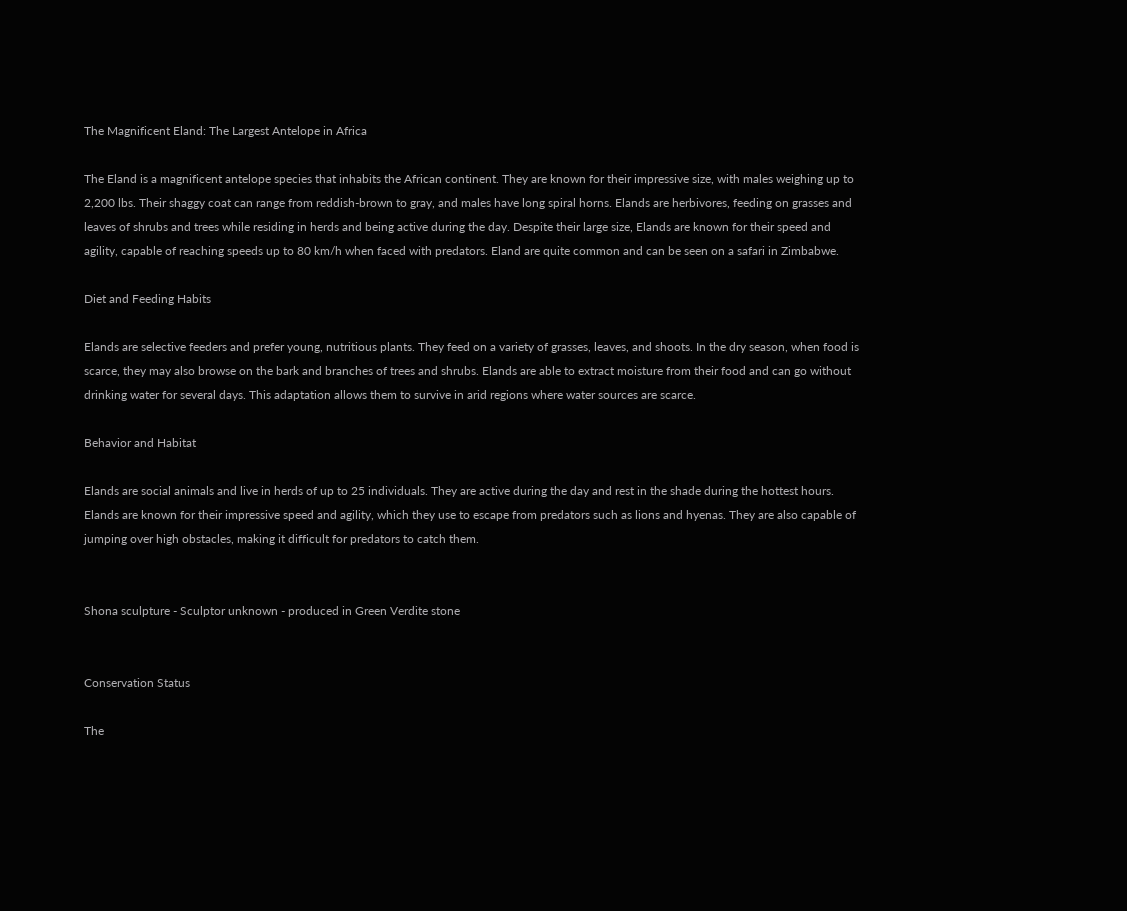The Magnificent Eland: The Largest Antelope in Africa

The Eland is a magnificent antelope species that inhabits the African continent. They are known for their impressive size, with males weighing up to 2,200 lbs. Their shaggy coat can range from reddish-brown to gray, and males have long spiral horns. Elands are herbivores, feeding on grasses and leaves of shrubs and trees while residing in herds and being active during the day. Despite their large size, Elands are known for their speed and agility, capable of reaching speeds up to 80 km/h when faced with predators. Eland are quite common and can be seen on a safari in Zimbabwe.

Diet and Feeding Habits

Elands are selective feeders and prefer young, nutritious plants. They feed on a variety of grasses, leaves, and shoots. In the dry season, when food is scarce, they may also browse on the bark and branches of trees and shrubs. Elands are able to extract moisture from their food and can go without drinking water for several days. This adaptation allows them to survive in arid regions where water sources are scarce.

Behavior and Habitat

Elands are social animals and live in herds of up to 25 individuals. They are active during the day and rest in the shade during the hottest hours. Elands are known for their impressive speed and agility, which they use to escape from predators such as lions and hyenas. They are also capable of jumping over high obstacles, making it difficult for predators to catch them.


Shona sculpture - Sculptor unknown - produced in Green Verdite stone


Conservation Status

The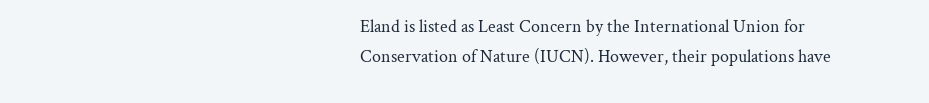Eland is listed as Least Concern by the International Union for Conservation of Nature (IUCN). However, their populations have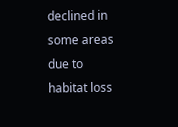declined in some areas due to habitat loss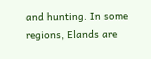and hunting. In some regions, Elands are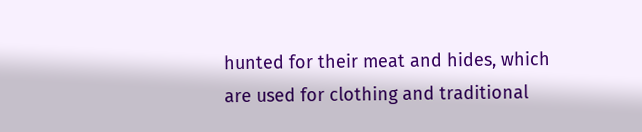hunted for their meat and hides, which are used for clothing and traditional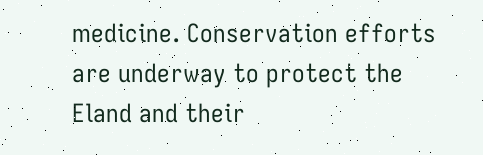medicine. Conservation efforts are underway to protect the Eland and their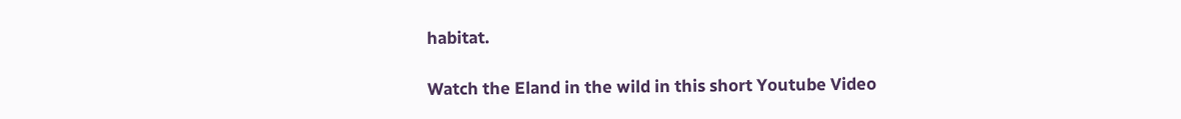habitat.

Watch the Eland in the wild in this short Youtube Video